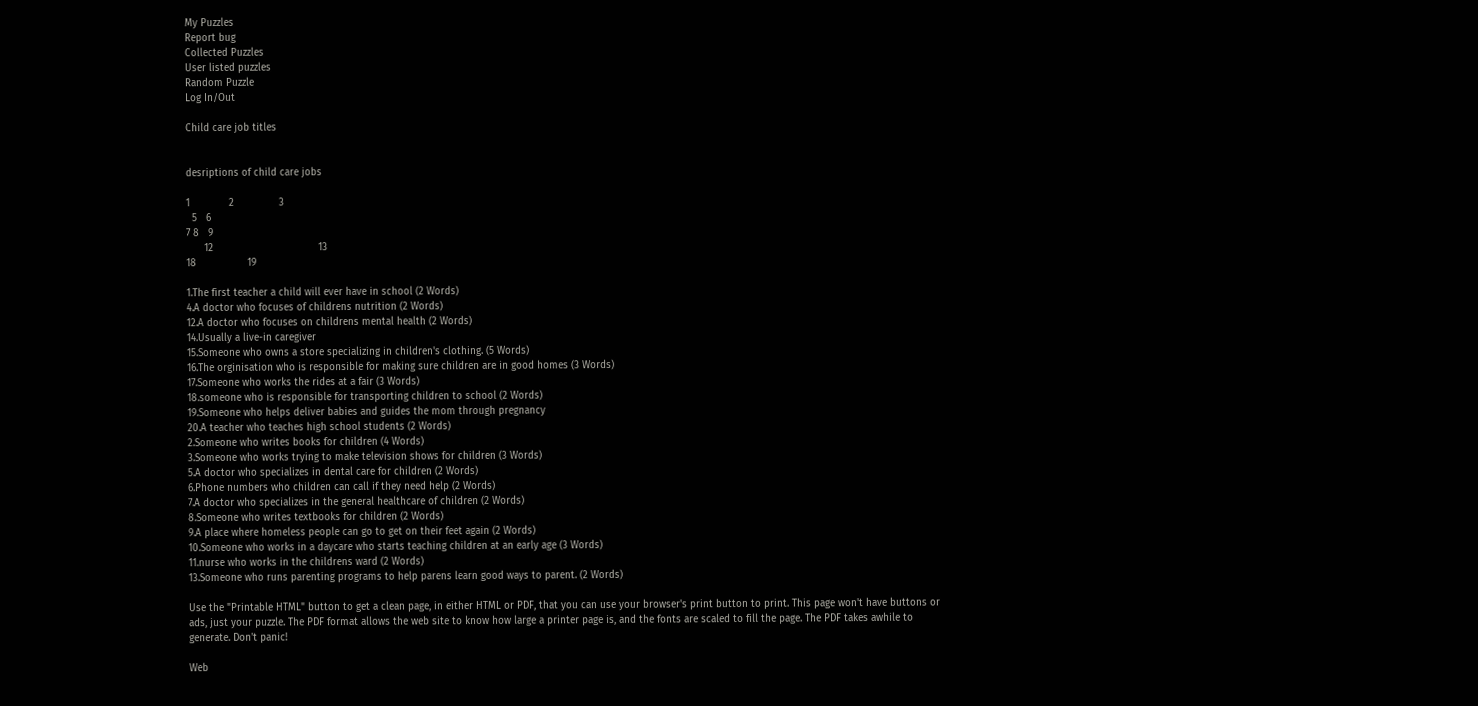My Puzzles
Report bug
Collected Puzzles
User listed puzzles
Random Puzzle
Log In/Out

Child care job titles


desriptions of child care jobs

1             2               3
  5   6
7 8   9
      12                                   13
18                 19

1.The first teacher a child will ever have in school (2 Words)
4.A doctor who focuses of childrens nutrition (2 Words)
12.A doctor who focuses on childrens mental health (2 Words)
14.Usually a live-in caregiver
15.Someone who owns a store specializing in children's clothing. (5 Words)
16.The orginisation who is responsible for making sure children are in good homes (3 Words)
17.Someone who works the rides at a fair (3 Words)
18.someone who is responsible for transporting children to school (2 Words)
19.Someone who helps deliver babies and guides the mom through pregnancy
20.A teacher who teaches high school students (2 Words)
2.Someone who writes books for children (4 Words)
3.Someone who works trying to make television shows for children (3 Words)
5.A doctor who specializes in dental care for children (2 Words)
6.Phone numbers who children can call if they need help (2 Words)
7.A doctor who specializes in the general healthcare of children (2 Words)
8.Someone who writes textbooks for children (2 Words)
9.A place where homeless people can go to get on their feet again (2 Words)
10.Someone who works in a daycare who starts teaching children at an early age (3 Words)
11.nurse who works in the childrens ward (2 Words)
13.Someone who runs parenting programs to help parens learn good ways to parent. (2 Words)

Use the "Printable HTML" button to get a clean page, in either HTML or PDF, that you can use your browser's print button to print. This page won't have buttons or ads, just your puzzle. The PDF format allows the web site to know how large a printer page is, and the fonts are scaled to fill the page. The PDF takes awhile to generate. Don't panic!

Web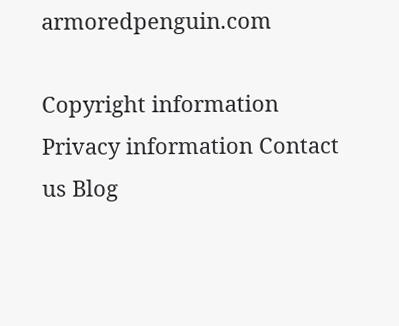armoredpenguin.com

Copyright information Privacy information Contact us Blog